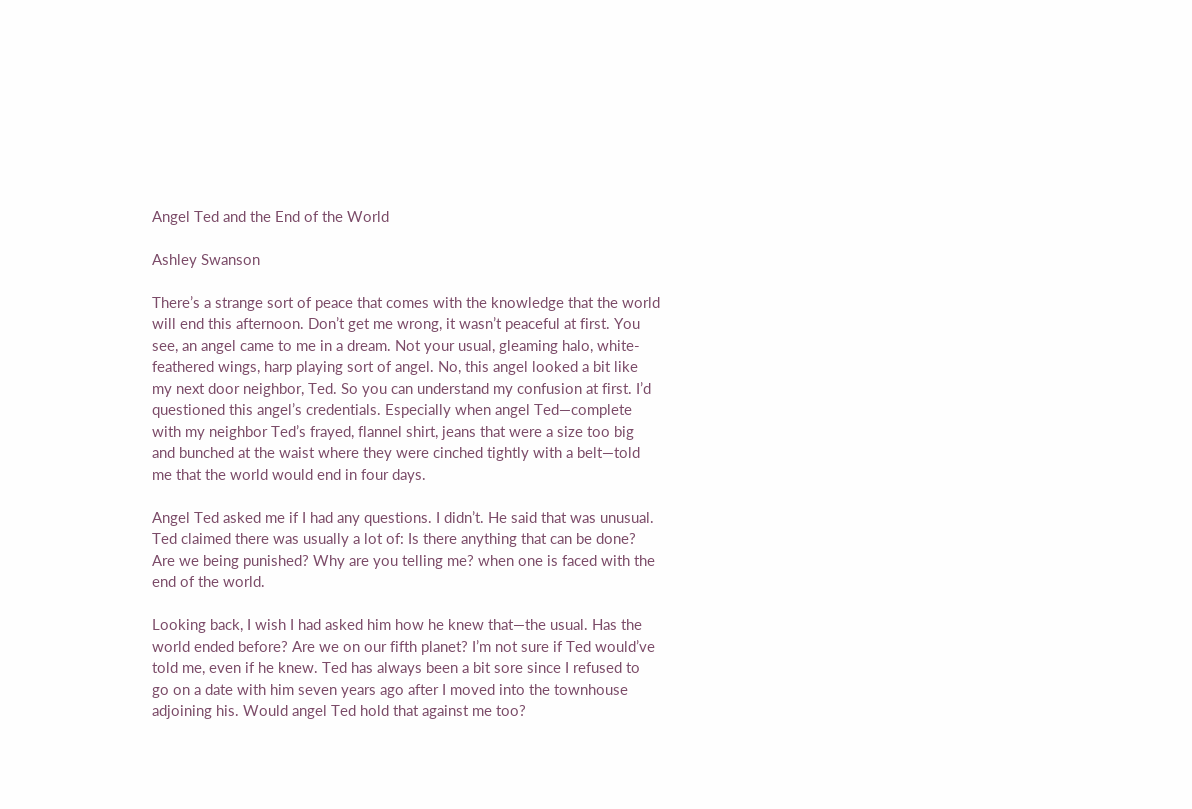Angel Ted and the End of the World

Ashley Swanson

There’s a strange sort of peace that comes with the knowledge that the world will end this afternoon. Don’t get me wrong, it wasn’t peaceful at first. You see, an angel came to me in a dream. Not your usual, gleaming halo, white-feathered wings, harp playing sort of angel. No, this angel looked a bit like my next door neighbor, Ted. So you can understand my confusion at first. I’d questioned this angel’s credentials. Especially when angel Ted—complete with my neighbor Ted’s frayed, flannel shirt, jeans that were a size too big and bunched at the waist where they were cinched tightly with a belt—told me that the world would end in four days.

Angel Ted asked me if I had any questions. I didn’t. He said that was unusual. Ted claimed there was usually a lot of: Is there anything that can be done? Are we being punished? Why are you telling me? when one is faced with the end of the world.

Looking back, I wish I had asked him how he knew that—the usual. Has the world ended before? Are we on our fifth planet? I’m not sure if Ted would’ve told me, even if he knew. Ted has always been a bit sore since I refused to go on a date with him seven years ago after I moved into the townhouse adjoining his. Would angel Ted hold that against me too?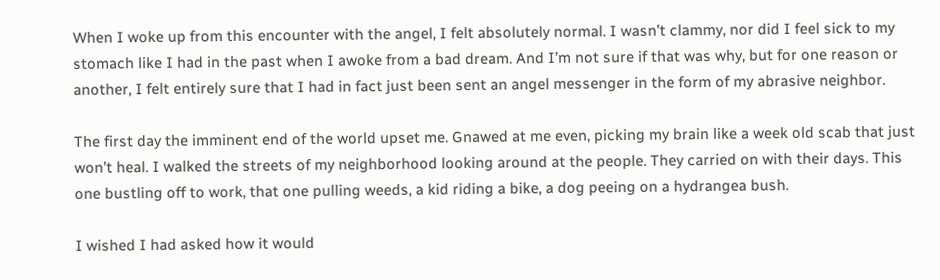When I woke up from this encounter with the angel, I felt absolutely normal. I wasn’t clammy, nor did I feel sick to my stomach like I had in the past when I awoke from a bad dream. And I’m not sure if that was why, but for one reason or another, I felt entirely sure that I had in fact just been sent an angel messenger in the form of my abrasive neighbor.

The first day the imminent end of the world upset me. Gnawed at me even, picking my brain like a week old scab that just won’t heal. I walked the streets of my neighborhood looking around at the people. They carried on with their days. This one bustling off to work, that one pulling weeds, a kid riding a bike, a dog peeing on a hydrangea bush.

I wished I had asked how it would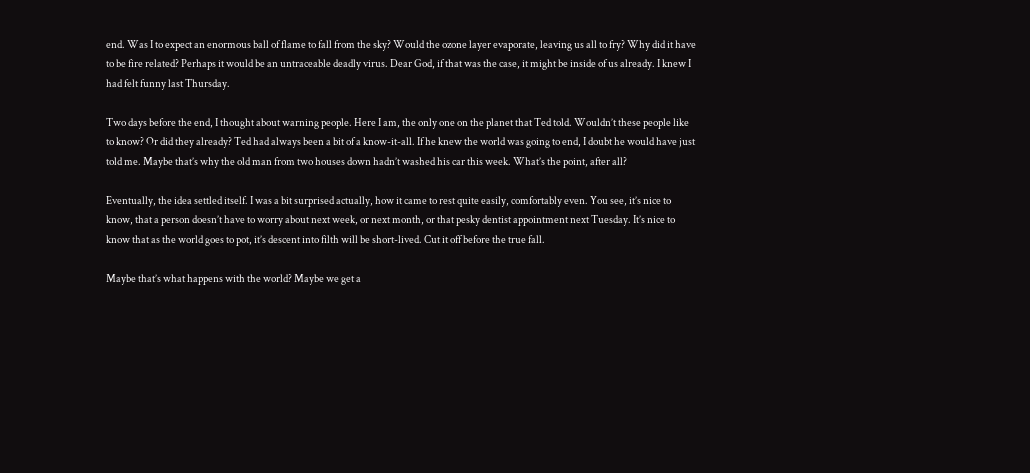end. Was I to expect an enormous ball of flame to fall from the sky? Would the ozone layer evaporate, leaving us all to fry? Why did it have to be fire related? Perhaps it would be an untraceable deadly virus. Dear God, if that was the case, it might be inside of us already. I knew I had felt funny last Thursday.

Two days before the end, I thought about warning people. Here I am, the only one on the planet that Ted told. Wouldn’t these people like to know? Or did they already? Ted had always been a bit of a know-it-all. If he knew the world was going to end, I doubt he would have just told me. Maybe that’s why the old man from two houses down hadn’t washed his car this week. What’s the point, after all?

Eventually, the idea settled itself. I was a bit surprised actually, how it came to rest quite easily, comfortably even. You see, it’s nice to know, that a person doesn’t have to worry about next week, or next month, or that pesky dentist appointment next Tuesday. It’s nice to know that as the world goes to pot, it’s descent into filth will be short-lived. Cut it off before the true fall.

Maybe that’s what happens with the world? Maybe we get a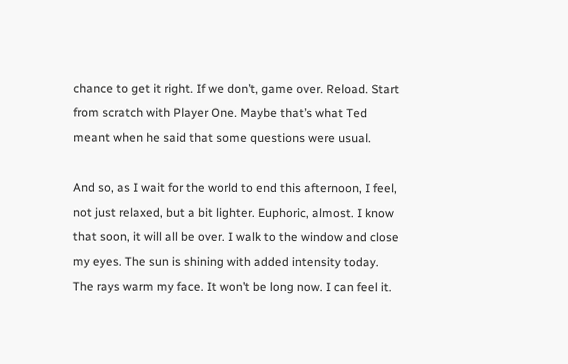chance to get it right. If we don’t, game over. Reload. Start from scratch with Player One. Maybe that’s what Ted meant when he said that some questions were usual.

And so, as I wait for the world to end this afternoon, I feel, not just relaxed, but a bit lighter. Euphoric, almost. I know that soon, it will all be over. I walk to the window and close my eyes. The sun is shining with added intensity today. The rays warm my face. It won’t be long now. I can feel it.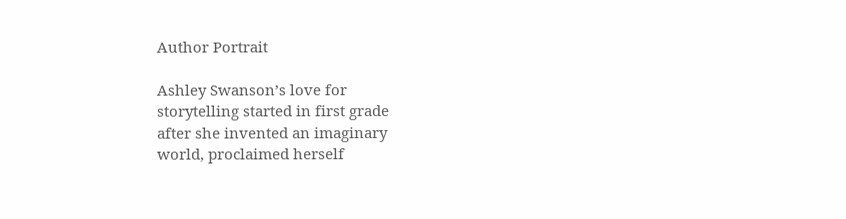Author Portrait

Ashley Swanson’s love for
storytelling started in first grade
after she invented an imaginary
world, proclaimed herself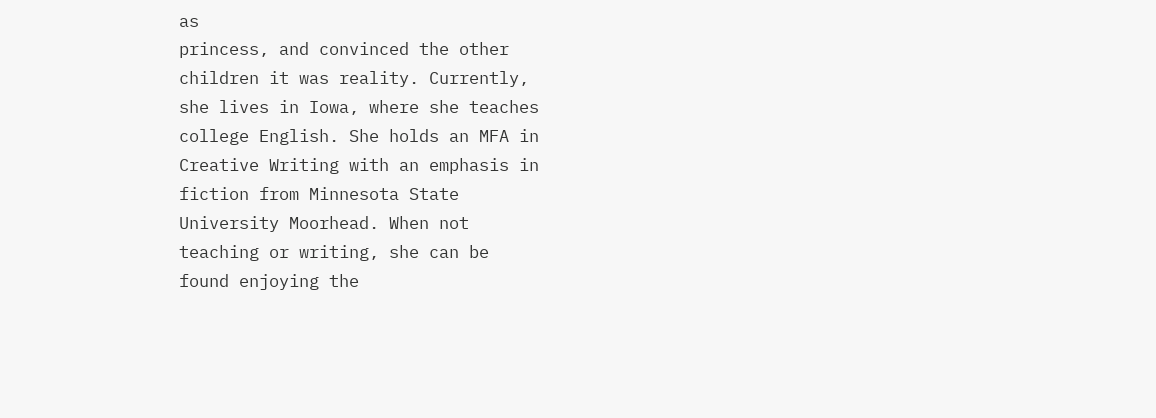as
princess, and convinced the other
children it was reality. Currently,
she lives in Iowa, where she teaches
college English. She holds an MFA in
Creative Writing with an emphasis in
fiction from Minnesota State
University Moorhead. When not
teaching or writing, she can be
found enjoying the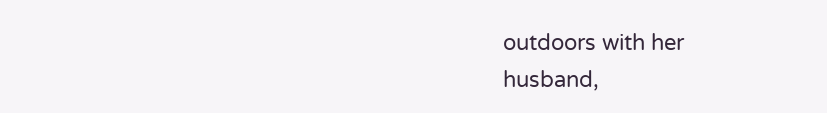outdoors with her
husband,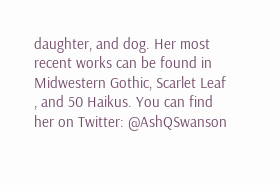daughter, and dog. Her most
recent works can be found in
Midwestern Gothic, Scarlet Leaf
, and 50 Haikus. You can find
her on Twitter: @AshQSwanson